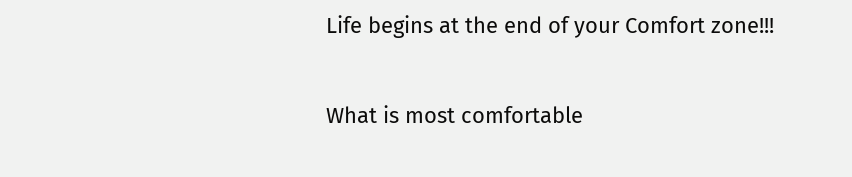Life begins at the end of your Comfort zone!!!

What is most comfortable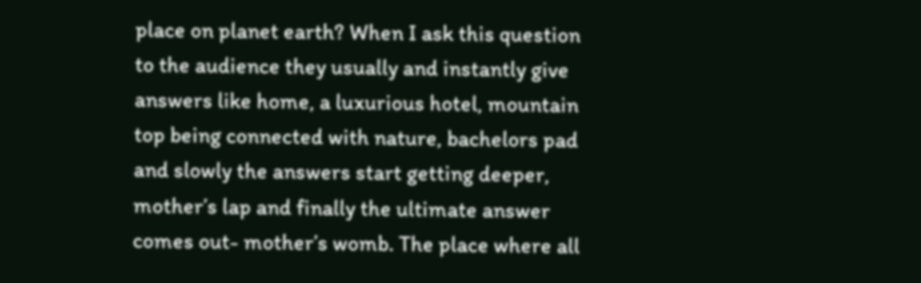place on planet earth? When I ask this question to the audience they usually and instantly give answers like home, a luxurious hotel, mountain top being connected with nature, bachelors pad and slowly the answers start getting deeper, mother’s lap and finally the ultimate answer comes out- mother’s womb. The place where all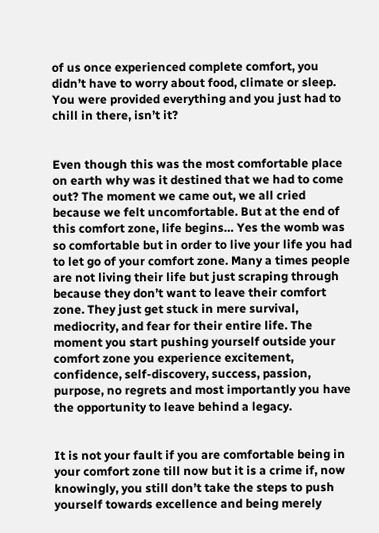of us once experienced complete comfort, you didn’t have to worry about food, climate or sleep. You were provided everything and you just had to chill in there, isn’t it?


Even though this was the most comfortable place on earth why was it destined that we had to come out? The moment we came out, we all cried because we felt uncomfortable. But at the end of this comfort zone, life begins… Yes the womb was so comfortable but in order to live your life you had to let go of your comfort zone. Many a times people are not living their life but just scraping through because they don’t want to leave their comfort zone. They just get stuck in mere survival, mediocrity, and fear for their entire life. The moment you start pushing yourself outside your comfort zone you experience excitement, confidence, self-discovery, success, passion, purpose, no regrets and most importantly you have the opportunity to leave behind a legacy.


It is not your fault if you are comfortable being in your comfort zone till now but it is a crime if, now knowingly, you still don’t take the steps to push yourself towards excellence and being merely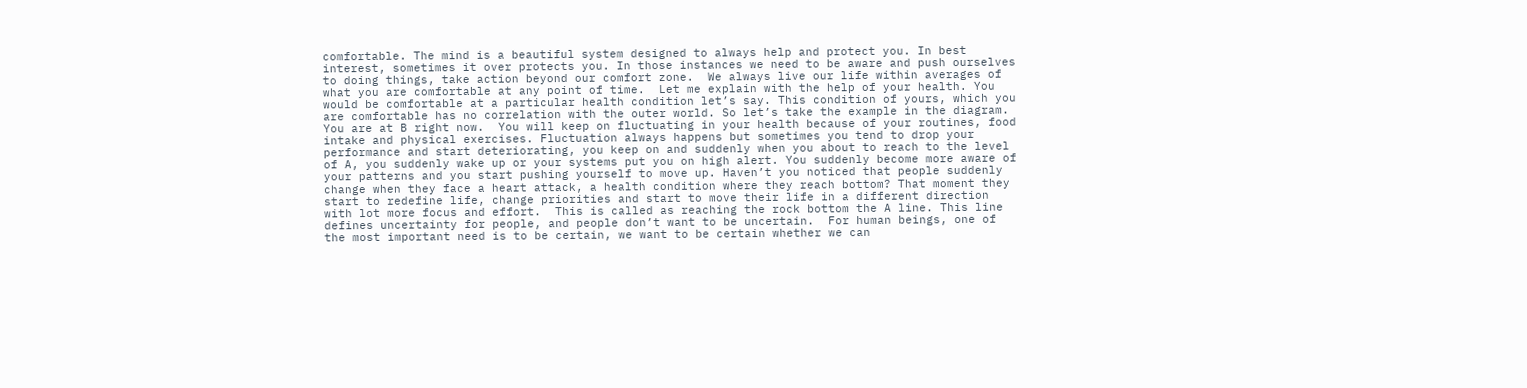comfortable. The mind is a beautiful system designed to always help and protect you. In best interest, sometimes it over protects you. In those instances we need to be aware and push ourselves to doing things, take action beyond our comfort zone.  We always live our life within averages of what you are comfortable at any point of time.  Let me explain with the help of your health. You would be comfortable at a particular health condition let’s say. This condition of yours, which you are comfortable has no correlation with the outer world. So let’s take the example in the diagram. You are at B right now.  You will keep on fluctuating in your health because of your routines, food intake and physical exercises. Fluctuation always happens but sometimes you tend to drop your performance and start deteriorating, you keep on and suddenly when you about to reach to the level of A, you suddenly wake up or your systems put you on high alert. You suddenly become more aware of your patterns and you start pushing yourself to move up. Haven’t you noticed that people suddenly change when they face a heart attack, a health condition where they reach bottom? That moment they start to redefine life, change priorities and start to move their life in a different direction with lot more focus and effort.  This is called as reaching the rock bottom the A line. This line defines uncertainty for people, and people don’t want to be uncertain.  For human beings, one of the most important need is to be certain, we want to be certain whether we can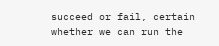succeed or fail, certain whether we can run the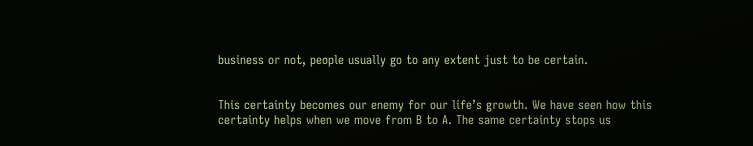business or not, people usually go to any extent just to be certain.


This certainty becomes our enemy for our life’s growth. We have seen how this certainty helps when we move from B to A. The same certainty stops us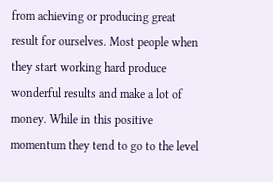from achieving or producing great result for ourselves. Most people when they start working hard produce wonderful results and make a lot of money. While in this positive momentum they tend to go to the level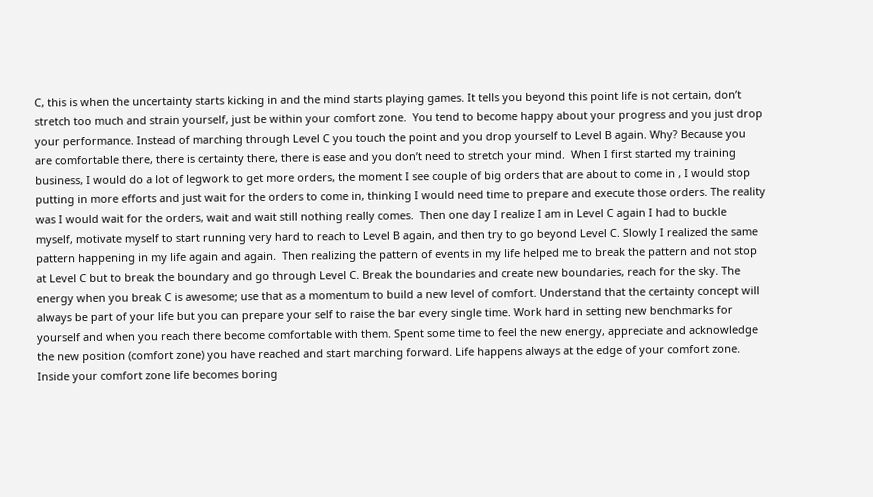C, this is when the uncertainty starts kicking in and the mind starts playing games. It tells you beyond this point life is not certain, don’t stretch too much and strain yourself, just be within your comfort zone.  You tend to become happy about your progress and you just drop your performance. Instead of marching through Level C you touch the point and you drop yourself to Level B again. Why? Because you are comfortable there, there is certainty there, there is ease and you don’t need to stretch your mind.  When I first started my training business, I would do a lot of legwork to get more orders, the moment I see couple of big orders that are about to come in , I would stop putting in more efforts and just wait for the orders to come in, thinking I would need time to prepare and execute those orders. The reality was I would wait for the orders, wait and wait still nothing really comes.  Then one day I realize I am in Level C again I had to buckle myself, motivate myself to start running very hard to reach to Level B again, and then try to go beyond Level C. Slowly I realized the same pattern happening in my life again and again.  Then realizing the pattern of events in my life helped me to break the pattern and not stop at Level C but to break the boundary and go through Level C. Break the boundaries and create new boundaries, reach for the sky. The energy when you break C is awesome; use that as a momentum to build a new level of comfort. Understand that the certainty concept will always be part of your life but you can prepare your self to raise the bar every single time. Work hard in setting new benchmarks for yourself and when you reach there become comfortable with them. Spent some time to feel the new energy, appreciate and acknowledge the new position (comfort zone) you have reached and start marching forward. Life happens always at the edge of your comfort zone. Inside your comfort zone life becomes boring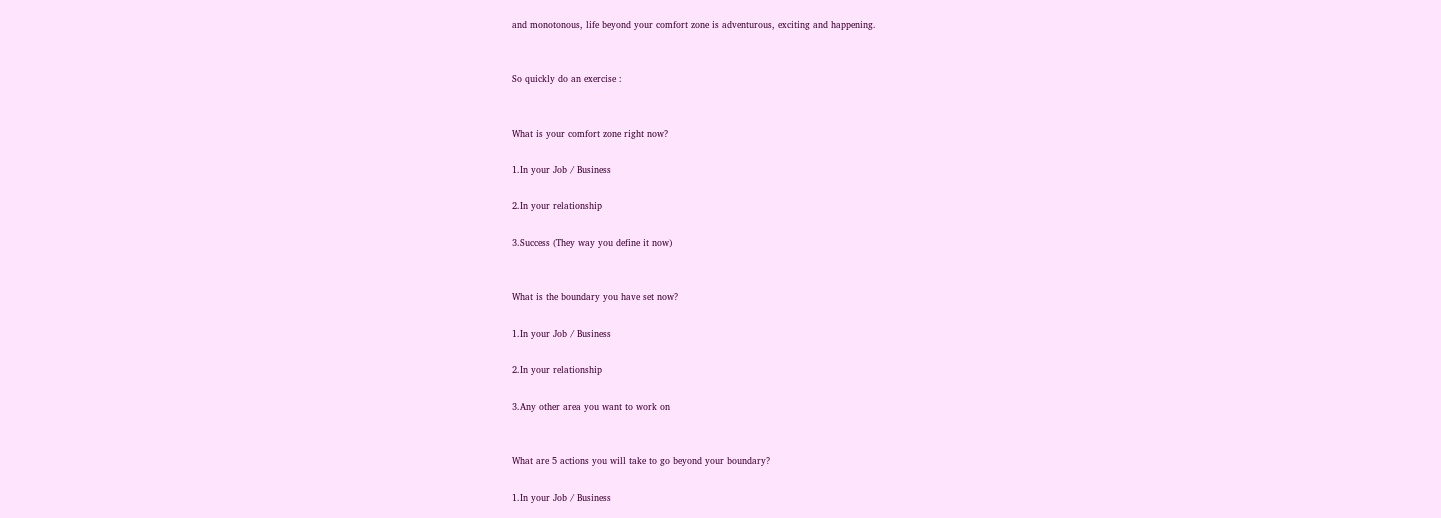and monotonous, life beyond your comfort zone is adventurous, exciting and happening.


So quickly do an exercise :


What is your comfort zone right now?

1.In your Job / Business

2.In your relationship

3.Success (They way you define it now)


What is the boundary you have set now?

1.In your Job / Business

2.In your relationship

3.Any other area you want to work on


What are 5 actions you will take to go beyond your boundary?

1.In your Job / Business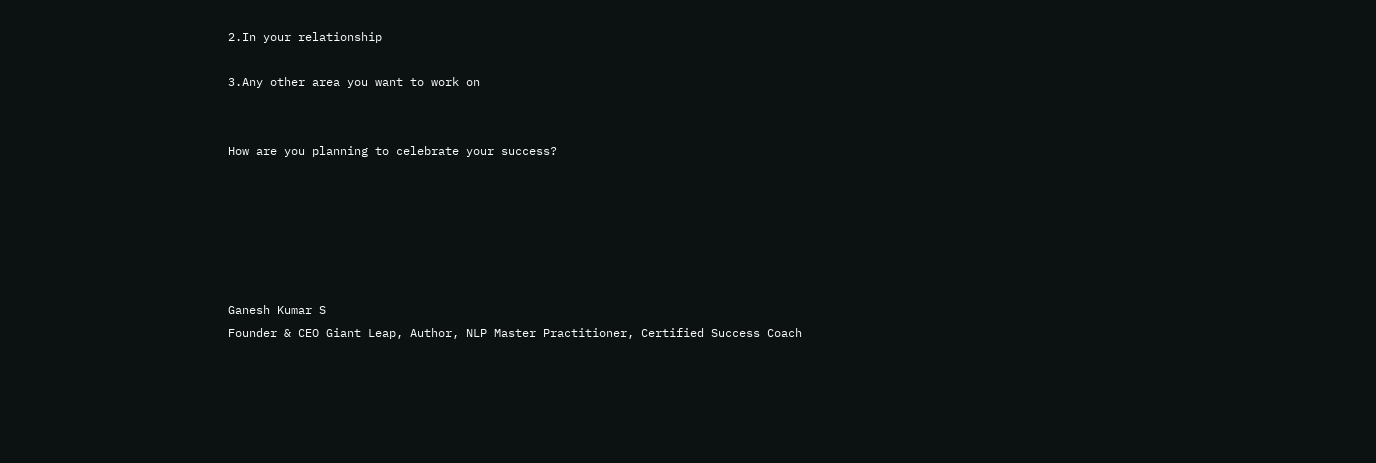2.In your relationship

3.Any other area you want to work on


How are you planning to celebrate your success?






Ganesh Kumar S
Founder & CEO Giant Leap, Author, NLP Master Practitioner, Certified Success Coach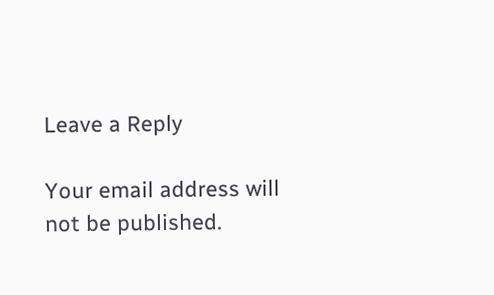Leave a Reply

Your email address will not be published.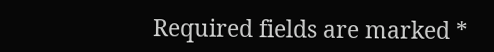Required fields are marked *